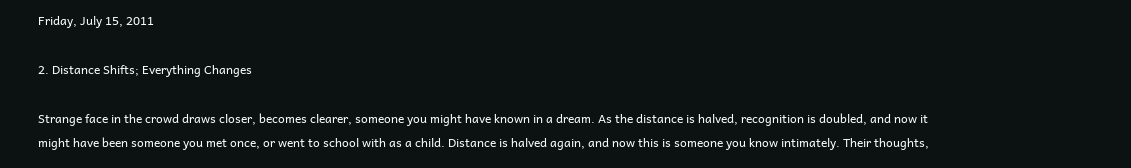Friday, July 15, 2011

2. Distance Shifts; Everything Changes

Strange face in the crowd draws closer, becomes clearer, someone you might have known in a dream. As the distance is halved, recognition is doubled, and now it might have been someone you met once, or went to school with as a child. Distance is halved again, and now this is someone you know intimately. Their thoughts,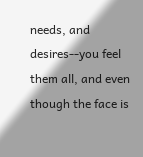needs, and desires--you feel them all, and even though the face is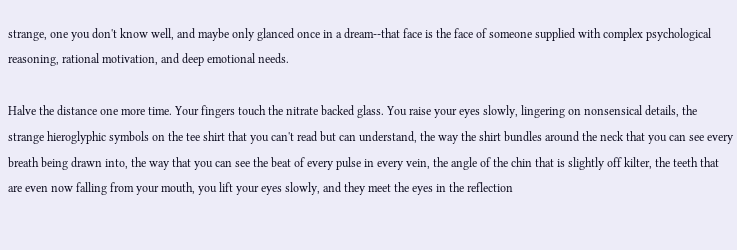strange, one you don't know well, and maybe only glanced once in a dream--that face is the face of someone supplied with complex psychological reasoning, rational motivation, and deep emotional needs.

Halve the distance one more time. Your fingers touch the nitrate backed glass. You raise your eyes slowly, lingering on nonsensical details, the strange hieroglyphic symbols on the tee shirt that you can't read but can understand, the way the shirt bundles around the neck that you can see every breath being drawn into, the way that you can see the beat of every pulse in every vein, the angle of the chin that is slightly off kilter, the teeth that are even now falling from your mouth, you lift your eyes slowly, and they meet the eyes in the reflection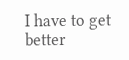I have to get better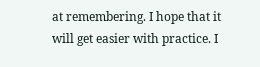at remembering. I hope that it will get easier with practice. I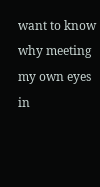want to know why meeting my own eyes in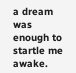a dream was enough to startle me awake.